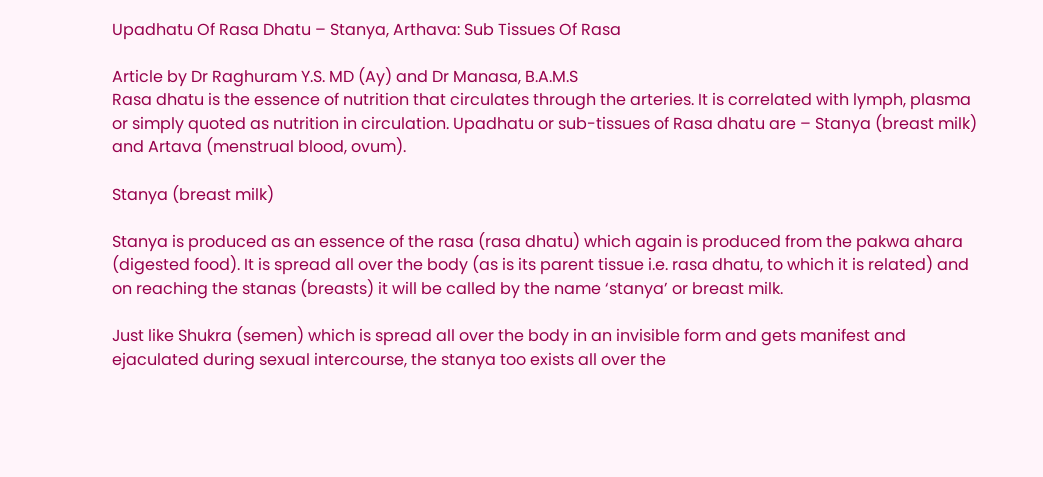Upadhatu Of Rasa Dhatu – Stanya, Arthava: Sub Tissues Of Rasa

Article by Dr Raghuram Y.S. MD (Ay) and Dr Manasa, B.A.M.S
Rasa dhatu is the essence of nutrition that circulates through the arteries. It is correlated with lymph, plasma or simply quoted as nutrition in circulation. Upadhatu or sub-tissues of Rasa dhatu are – Stanya (breast milk) and Artava (menstrual blood, ovum).

Stanya (breast milk)

Stanya is produced as an essence of the rasa (rasa dhatu) which again is produced from the pakwa ahara (digested food). It is spread all over the body (as is its parent tissue i.e. rasa dhatu, to which it is related) and on reaching the stanas (breasts) it will be called by the name ‘stanya’ or breast milk.

Just like Shukra (semen) which is spread all over the body in an invisible form and gets manifest and ejaculated during sexual intercourse, the stanya too exists all over the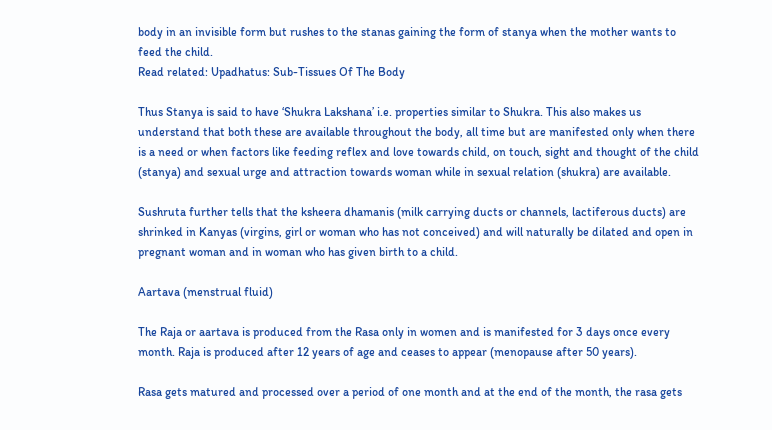body in an invisible form but rushes to the stanas gaining the form of stanya when the mother wants to feed the child.
Read related: Upadhatus: Sub-Tissues Of The Body

Thus Stanya is said to have ‘Shukra Lakshana’ i.e. properties similar to Shukra. This also makes us understand that both these are available throughout the body, all time but are manifested only when there is a need or when factors like feeding reflex and love towards child, on touch, sight and thought of the child (stanya) and sexual urge and attraction towards woman while in sexual relation (shukra) are available.

Sushruta further tells that the ksheera dhamanis (milk carrying ducts or channels, lactiferous ducts) are shrinked in Kanyas (virgins, girl or woman who has not conceived) and will naturally be dilated and open in pregnant woman and in woman who has given birth to a child.

Aartava (menstrual fluid)

The Raja or aartava is produced from the Rasa only in women and is manifested for 3 days once every month. Raja is produced after 12 years of age and ceases to appear (menopause after 50 years).

Rasa gets matured and processed over a period of one month and at the end of the month, the rasa gets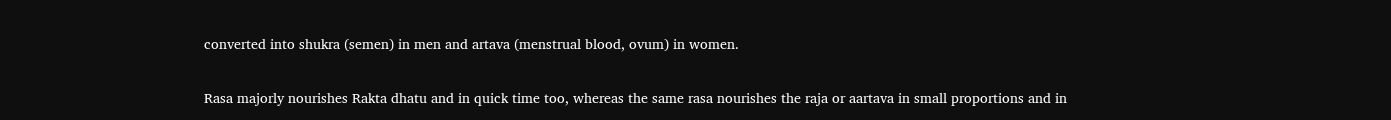converted into shukra (semen) in men and artava (menstrual blood, ovum) in women.

Rasa majorly nourishes Rakta dhatu and in quick time too, whereas the same rasa nourishes the raja or aartava in small proportions and in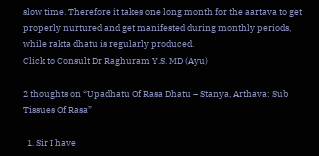slow time. Therefore it takes one long month for the aartava to get properly nurtured and get manifested during monthly periods, while rakta dhatu is regularly produced.
Click to Consult Dr Raghuram Y.S. MD (Ayu)

2 thoughts on “Upadhatu Of Rasa Dhatu – Stanya, Arthava: Sub Tissues Of Rasa”

  1. Sir I have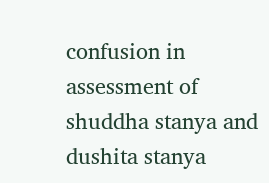confusion in assessment of shuddha stanya and dushita stanya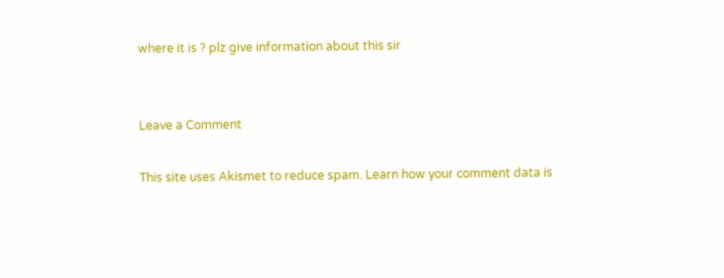where it is ? plz give information about this sir


Leave a Comment

This site uses Akismet to reduce spam. Learn how your comment data is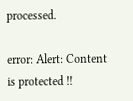processed.

error: Alert: Content is protected !!